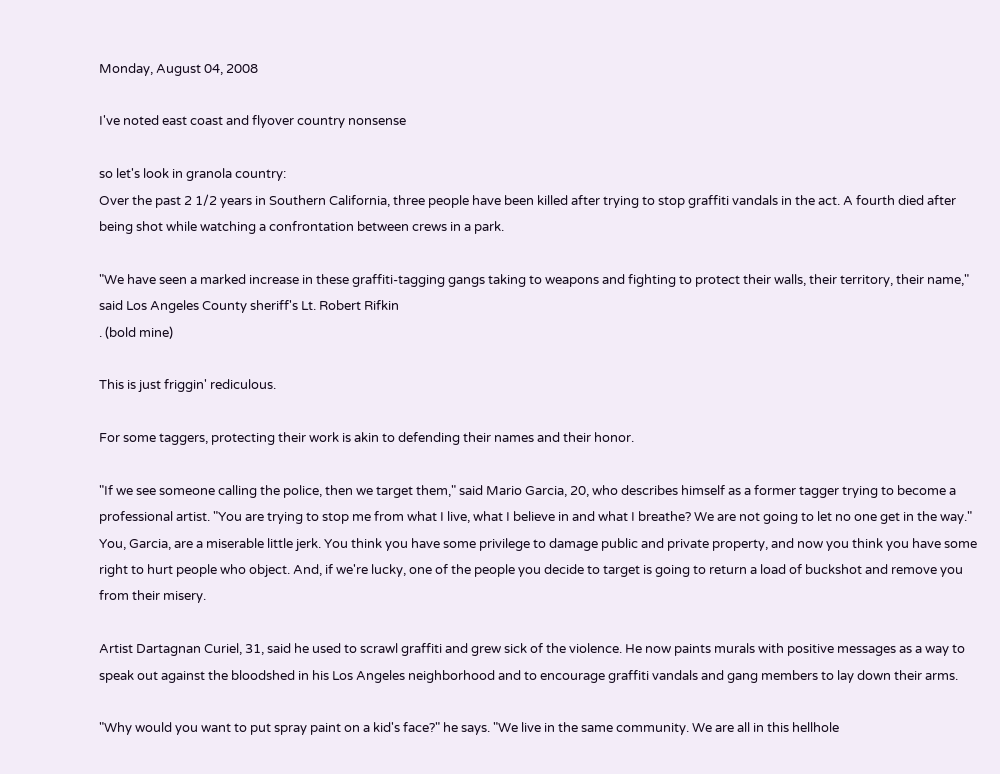Monday, August 04, 2008

I've noted east coast and flyover country nonsense

so let's look in granola country:
Over the past 2 1/2 years in Southern California, three people have been killed after trying to stop graffiti vandals in the act. A fourth died after being shot while watching a confrontation between crews in a park.

"We have seen a marked increase in these graffiti-tagging gangs taking to weapons and fighting to protect their walls, their territory, their name," said Los Angeles County sheriff's Lt. Robert Rifkin
. (bold mine)

This is just friggin' rediculous.

For some taggers, protecting their work is akin to defending their names and their honor.

"If we see someone calling the police, then we target them," said Mario Garcia, 20, who describes himself as a former tagger trying to become a professional artist. "You are trying to stop me from what I live, what I believe in and what I breathe? We are not going to let no one get in the way."
You, Garcia, are a miserable little jerk. You think you have some privilege to damage public and private property, and now you think you have some right to hurt people who object. And, if we're lucky, one of the people you decide to target is going to return a load of buckshot and remove you from their misery.

Artist Dartagnan Curiel, 31, said he used to scrawl graffiti and grew sick of the violence. He now paints murals with positive messages as a way to speak out against the bloodshed in his Los Angeles neighborhood and to encourage graffiti vandals and gang members to lay down their arms.

"Why would you want to put spray paint on a kid's face?" he says. "We live in the same community. We are all in this hellhole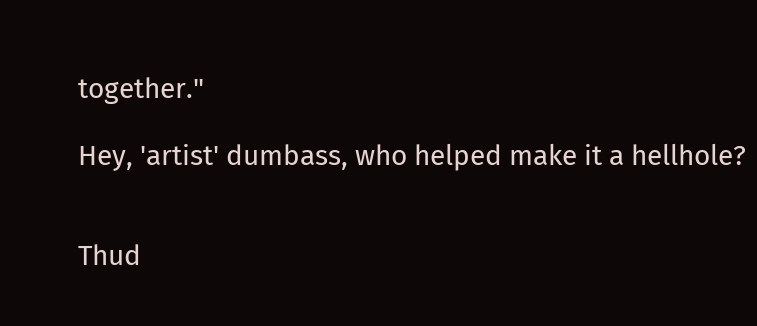together."

Hey, 'artist' dumbass, who helped make it a hellhole?


Thud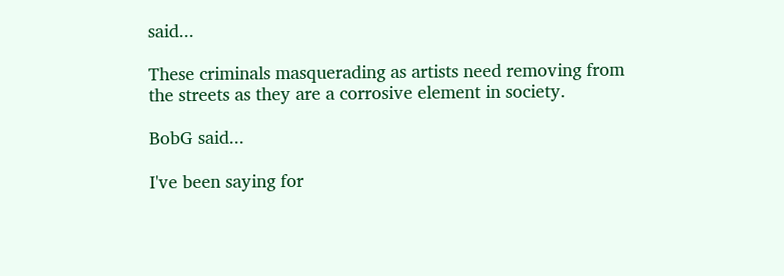said...

These criminals masquerading as artists need removing from the streets as they are a corrosive element in society.

BobG said...

I've been saying for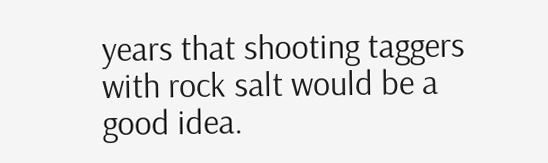years that shooting taggers with rock salt would be a good idea.